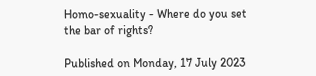Homo-sexuality - Where do you set the bar of rights?

Published on Monday, 17 July 2023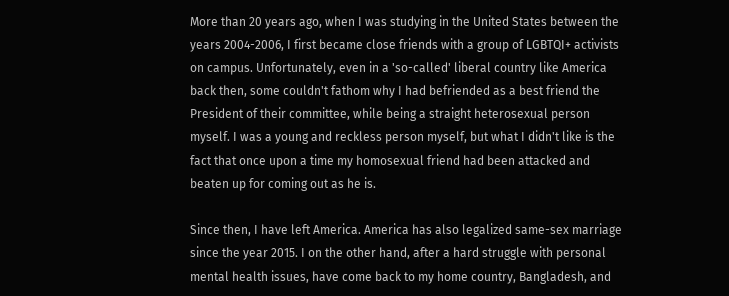More than 20 years ago, when I was studying in the United States between the years 2004-2006, I first became close friends with a group of LGBTQI+ activists on campus. Unfortunately, even in a 'so-called' liberal country like America back then, some couldn't fathom why I had befriended as a best friend the President of their committee, while being a straight heterosexual person myself. I was a young and reckless person myself, but what I didn't like is the fact that once upon a time my homosexual friend had been attacked and beaten up for coming out as he is.

Since then, I have left America. America has also legalized same-sex marriage since the year 2015. I on the other hand, after a hard struggle with personal mental health issues, have come back to my home country, Bangladesh, and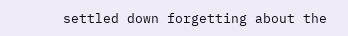settled down forgetting about the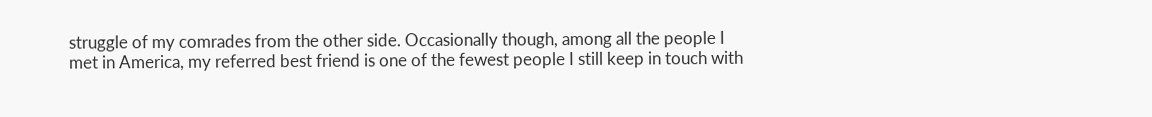struggle of my comrades from the other side. Occasionally though, among all the people I met in America, my referred best friend is one of the fewest people I still keep in touch with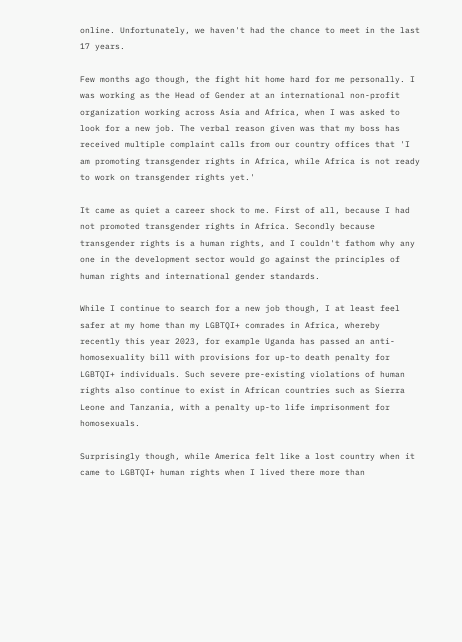online. Unfortunately, we haven't had the chance to meet in the last 17 years.

Few months ago though, the fight hit home hard for me personally. I was working as the Head of Gender at an international non-profit organization working across Asia and Africa, when I was asked to look for a new job. The verbal reason given was that my boss has received multiple complaint calls from our country offices that 'I am promoting transgender rights in Africa, while Africa is not ready to work on transgender rights yet.'

It came as quiet a career shock to me. First of all, because I had not promoted transgender rights in Africa. Secondly because transgender rights is a human rights, and I couldn't fathom why any one in the development sector would go against the principles of human rights and international gender standards.

While I continue to search for a new job though, I at least feel safer at my home than my LGBTQI+ comrades in Africa, whereby recently this year 2023, for example Uganda has passed an anti-homosexuality bill with provisions for up-to death penalty for LGBTQI+ individuals. Such severe pre-existing violations of human rights also continue to exist in African countries such as Sierra Leone and Tanzania, with a penalty up-to life imprisonment for homosexuals.

Surprisingly though, while America felt like a lost country when it came to LGBTQI+ human rights when I lived there more than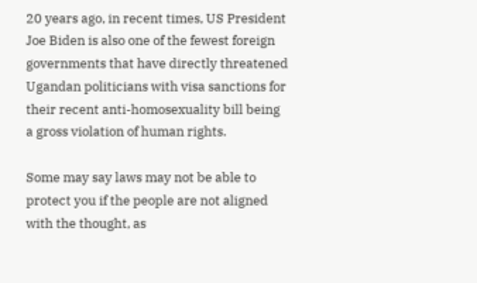20 years ago, in recent times, US President Joe Biden is also one of the fewest foreign governments that have directly threatened Ugandan politicians with visa sanctions for their recent anti-homosexuality bill being a gross violation of human rights.

Some may say laws may not be able to protect you if the people are not aligned with the thought, as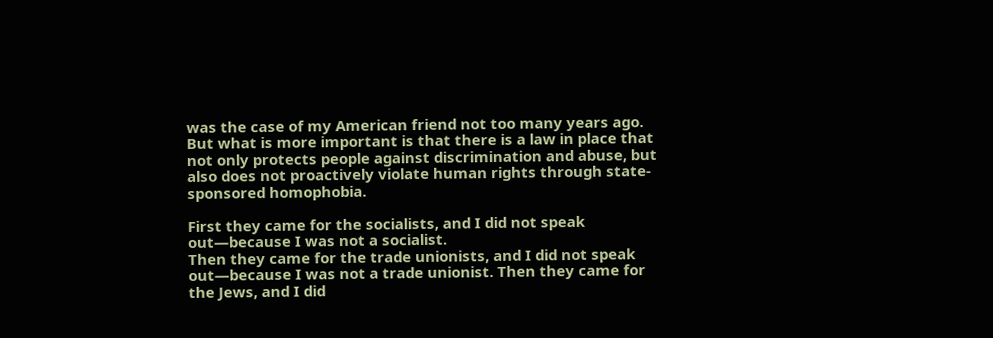was the case of my American friend not too many years ago. But what is more important is that there is a law in place that not only protects people against discrimination and abuse, but also does not proactively violate human rights through state-sponsored homophobia.

First they came for the socialists, and I did not speak out—because I was not a socialist.
Then they came for the trade unionists, and I did not speak out—because I was not a trade unionist. Then they came for the Jews, and I did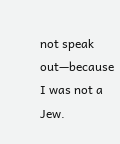not speak out—because I was not a Jew.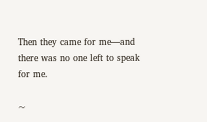Then they came for me—and there was no one left to speak for me.

~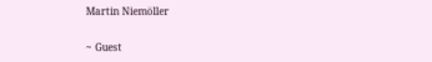Martin Niemöller

~ Guest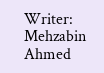Writer: Mehzabin Ahmed